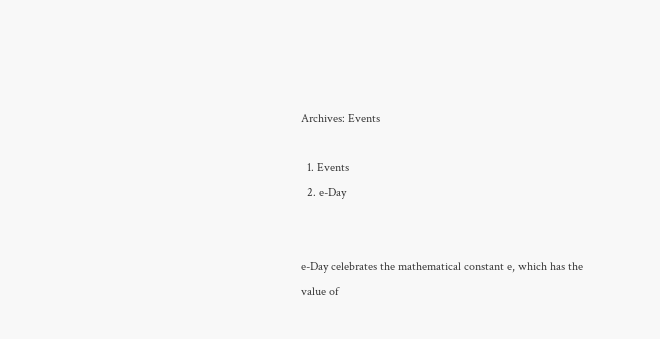Archives: Events

  1. Events
  2. e-Day


e-Day celebrates the mathematical constant e, which has the value of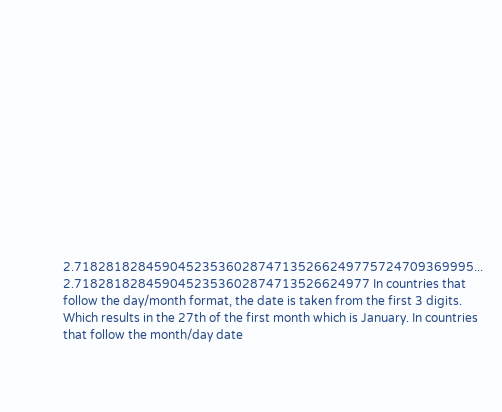2.71828182845904523536028747135266249775724709369995... 2.7182818284590452353602874713526624977 In countries that follow the day/month format, the date is taken from the first 3 digits. Which results in the 27th of the first month which is January. In countries that follow the month/day date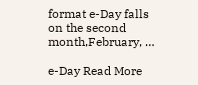format e-Day falls on the second month,February, …

e-Day Read More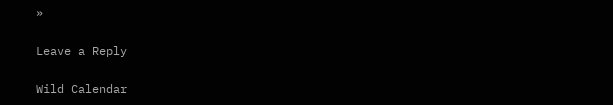»

Leave a Reply

Wild Calendar